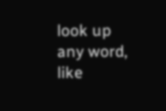look up any word, like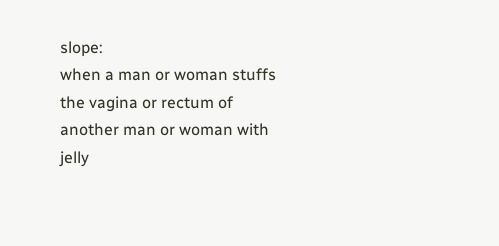slope:
when a man or woman stuffs the vagina or rectum of another man or woman with jelly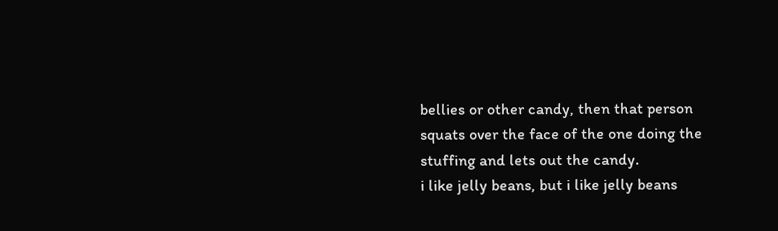bellies or other candy, then that person squats over the face of the one doing the stuffing and lets out the candy.
i like jelly beans, but i like jelly beans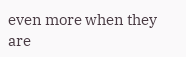even more when they are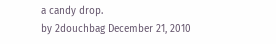a candy drop.
by 2douchbag December 21, 2010